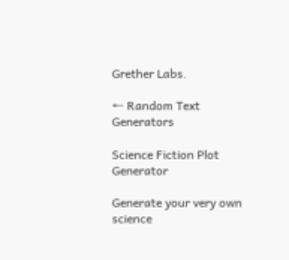Grether Labs.

← Random Text Generators

Science Fiction Plot Generator

Generate your very own science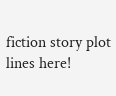fiction story plot lines here!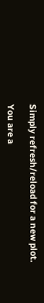Simply refresh/reload for a new plot.

You are a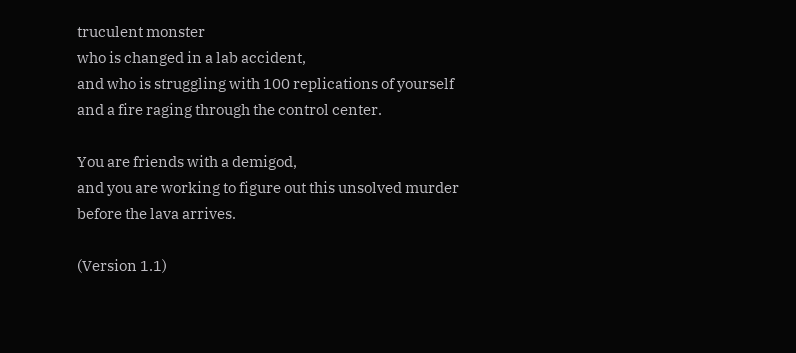truculent monster
who is changed in a lab accident,
and who is struggling with 100 replications of yourself
and a fire raging through the control center.

You are friends with a demigod,
and you are working to figure out this unsolved murder
before the lava arrives.

(Version 1.1)